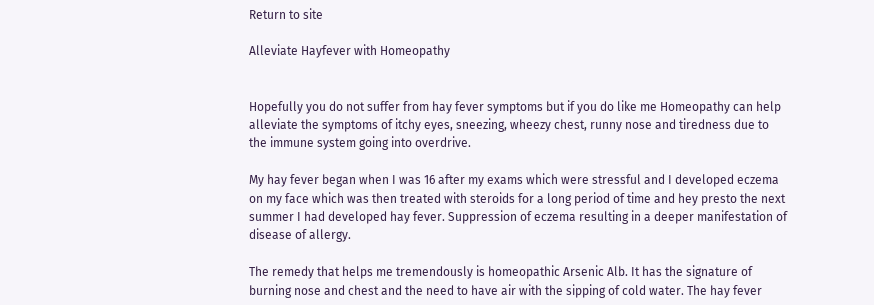Return to site

Alleviate Hayfever with Homeopathy


Hopefully you do not suffer from hay fever symptoms but if you do like me Homeopathy can help alleviate the symptoms of itchy eyes, sneezing, wheezy chest, runny nose and tiredness due to the immune system going into overdrive.

My hay fever began when I was 16 after my exams which were stressful and I developed eczema on my face which was then treated with steroids for a long period of time and hey presto the next summer I had developed hay fever. Suppression of eczema resulting in a deeper manifestation of disease of allergy.

The remedy that helps me tremendously is homeopathic Arsenic Alb. It has the signature of burning nose and chest and the need to have air with the sipping of cold water. The hay fever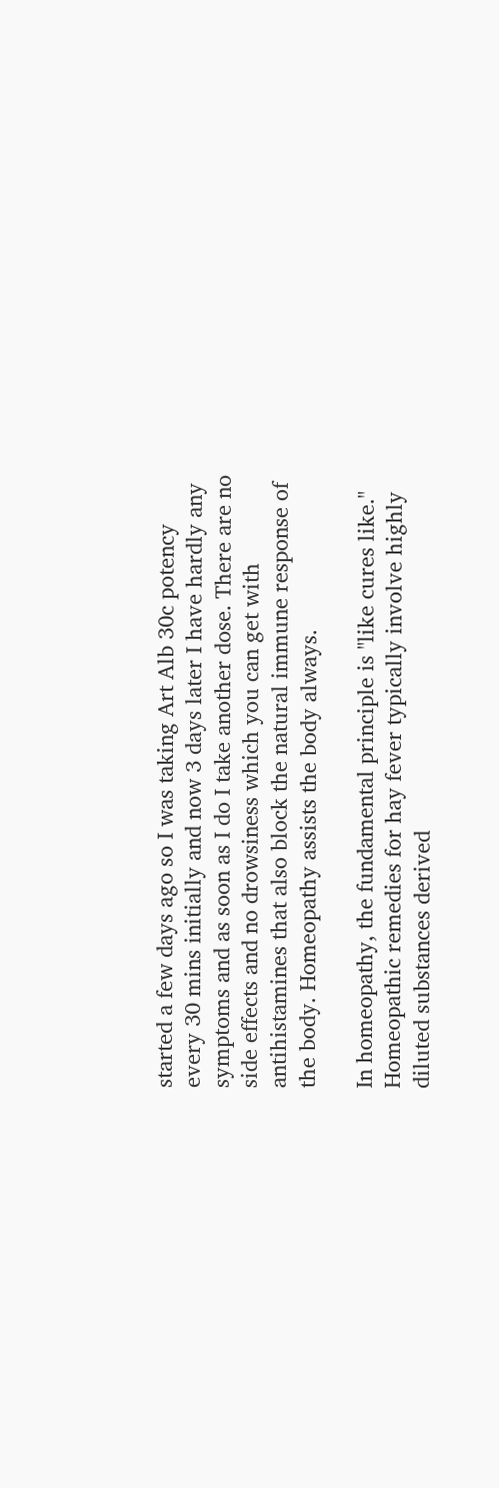started a few days ago so I was taking Art Alb 30c potency every 30 mins initially and now 3 days later I have hardly any symptoms and as soon as I do I take another dose. There are no side effects and no drowsiness which you can get with antihistamines that also block the natural immune response of the body. Homeopathy assists the body always.

In homeopathy, the fundamental principle is "like cures like." Homeopathic remedies for hay fever typically involve highly diluted substances derived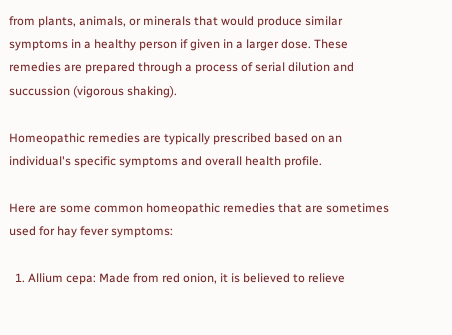from plants, animals, or minerals that would produce similar symptoms in a healthy person if given in a larger dose. These remedies are prepared through a process of serial dilution and succussion (vigorous shaking).

Homeopathic remedies are typically prescribed based on an individual's specific symptoms and overall health profile.

Here are some common homeopathic remedies that are sometimes used for hay fever symptoms:

  1. Allium cepa: Made from red onion, it is believed to relieve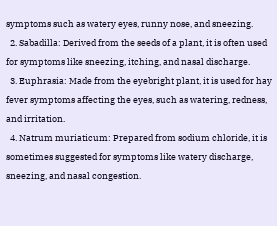symptoms such as watery eyes, runny nose, and sneezing.
  2. Sabadilla: Derived from the seeds of a plant, it is often used for symptoms like sneezing, itching, and nasal discharge.
  3. Euphrasia: Made from the eyebright plant, it is used for hay fever symptoms affecting the eyes, such as watering, redness, and irritation.
  4. Natrum muriaticum: Prepared from sodium chloride, it is sometimes suggested for symptoms like watery discharge, sneezing, and nasal congestion.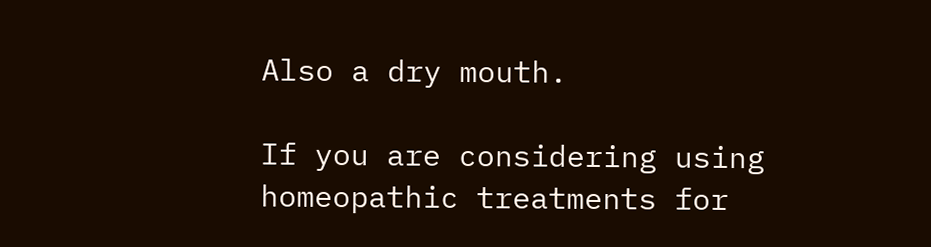Also a dry mouth.

If you are considering using homeopathic treatments for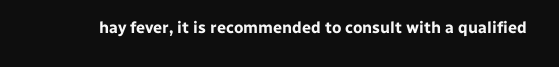hay fever, it is recommended to consult with a qualified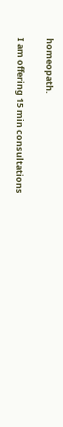homeopath.

I am offering 15 min consultations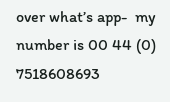over what’s app-  my number is 00 44 (0) 7518608693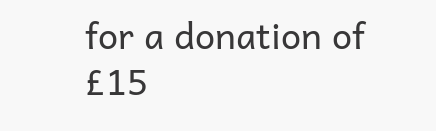for a donation of £15